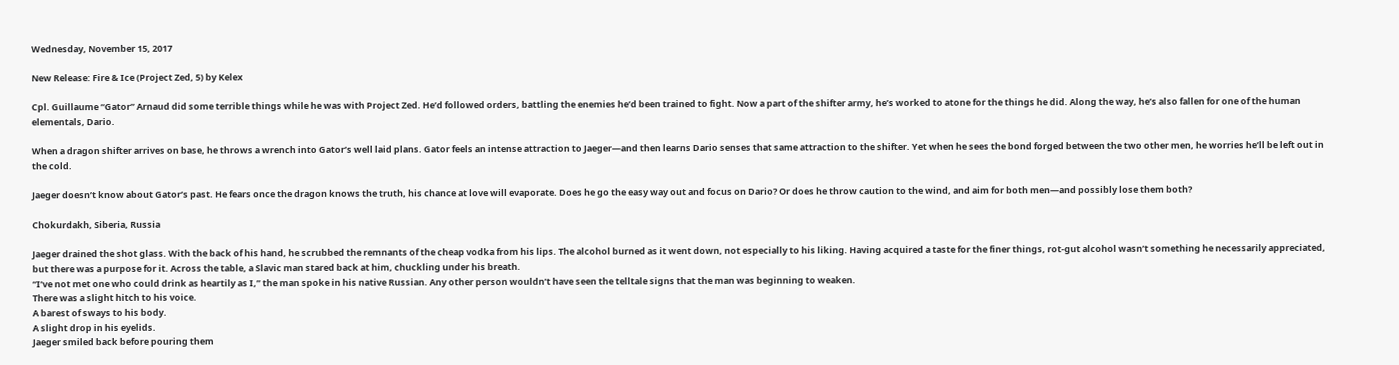Wednesday, November 15, 2017

New Release: Fire & Ice (Project Zed, 5) by Kelex

Cpl. Guillaume “Gator” Arnaud did some terrible things while he was with Project Zed. He’d followed orders, battling the enemies he’d been trained to fight. Now a part of the shifter army, he’s worked to atone for the things he did. Along the way, he’s also fallen for one of the human elementals, Dario.

When a dragon shifter arrives on base, he throws a wrench into Gator’s well laid plans. Gator feels an intense attraction to Jaeger—and then learns Dario senses that same attraction to the shifter. Yet when he sees the bond forged between the two other men, he worries he’ll be left out in the cold.

Jaeger doesn’t know about Gator’s past. He fears once the dragon knows the truth, his chance at love will evaporate. Does he go the easy way out and focus on Dario? Or does he throw caution to the wind, and aim for both men—and possibly lose them both?

Chokurdakh, Siberia, Russia

Jaeger drained the shot glass. With the back of his hand, he scrubbed the remnants of the cheap vodka from his lips. The alcohol burned as it went down, not especially to his liking. Having acquired a taste for the finer things, rot-gut alcohol wasn’t something he necessarily appreciated, but there was a purpose for it. Across the table, a Slavic man stared back at him, chuckling under his breath.
“I’ve not met one who could drink as heartily as I,” the man spoke in his native Russian. Any other person wouldn’t have seen the telltale signs that the man was beginning to weaken.
There was a slight hitch to his voice.
A barest of sways to his body.
A slight drop in his eyelids.
Jaeger smiled back before pouring them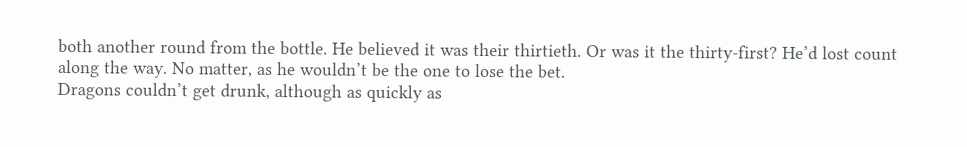both another round from the bottle. He believed it was their thirtieth. Or was it the thirty-first? He’d lost count along the way. No matter, as he wouldn’t be the one to lose the bet.
Dragons couldn’t get drunk, although as quickly as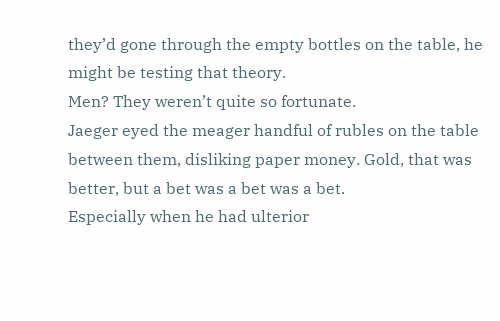they’d gone through the empty bottles on the table, he might be testing that theory.
Men? They weren’t quite so fortunate.
Jaeger eyed the meager handful of rubles on the table between them, disliking paper money. Gold, that was better, but a bet was a bet was a bet.
Especially when he had ulterior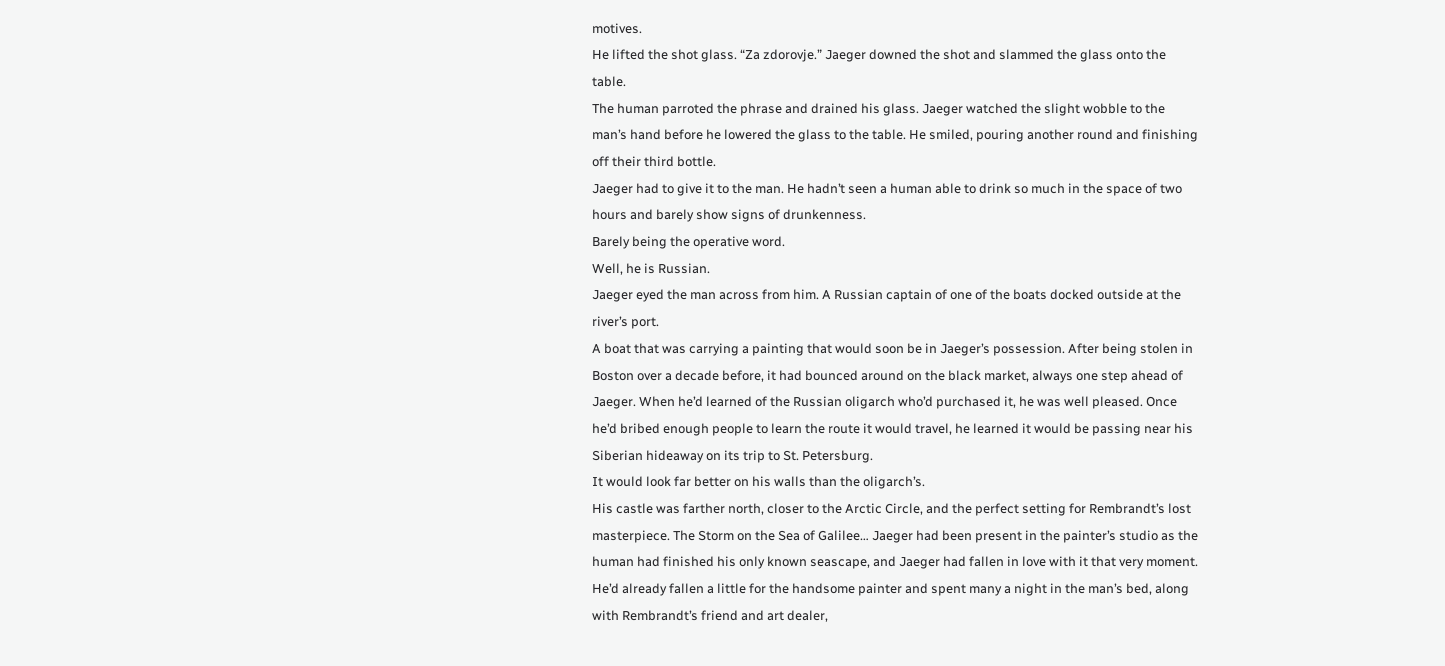motives.
He lifted the shot glass. “Za zdorovje.” Jaeger downed the shot and slammed the glass onto the table.
The human parroted the phrase and drained his glass. Jaeger watched the slight wobble to the man’s hand before he lowered the glass to the table. He smiled, pouring another round and finishing off their third bottle.
Jaeger had to give it to the man. He hadn’t seen a human able to drink so much in the space of two hours and barely show signs of drunkenness.
Barely being the operative word.
Well, he is Russian.
Jaeger eyed the man across from him. A Russian captain of one of the boats docked outside at the river’s port.
A boat that was carrying a painting that would soon be in Jaeger’s possession. After being stolen in Boston over a decade before, it had bounced around on the black market, always one step ahead of Jaeger. When he’d learned of the Russian oligarch who’d purchased it, he was well pleased. Once he’d bribed enough people to learn the route it would travel, he learned it would be passing near his Siberian hideaway on its trip to St. Petersburg.
It would look far better on his walls than the oligarch’s.
His castle was farther north, closer to the Arctic Circle, and the perfect setting for Rembrandt’s lost masterpiece. The Storm on the Sea of Galilee… Jaeger had been present in the painter’s studio as the human had finished his only known seascape, and Jaeger had fallen in love with it that very moment.
He’d already fallen a little for the handsome painter and spent many a night in the man’s bed, along with Rembrandt’s friend and art dealer,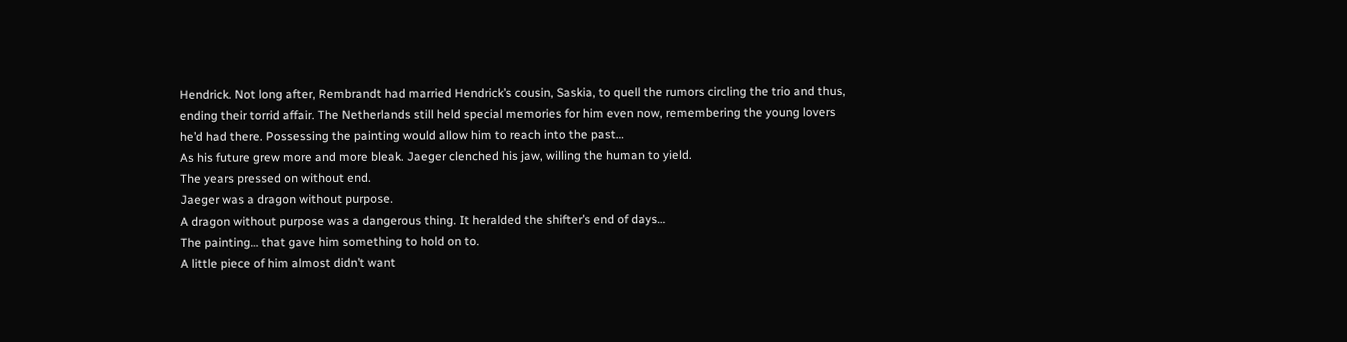Hendrick. Not long after, Rembrandt had married Hendrick’s cousin, Saskia, to quell the rumors circling the trio and thus, ending their torrid affair. The Netherlands still held special memories for him even now, remembering the young lovers he’d had there. Possessing the painting would allow him to reach into the past…
As his future grew more and more bleak. Jaeger clenched his jaw, willing the human to yield.
The years pressed on without end.
Jaeger was a dragon without purpose.
A dragon without purpose was a dangerous thing. It heralded the shifter’s end of days…
The painting… that gave him something to hold on to.
A little piece of him almost didn’t want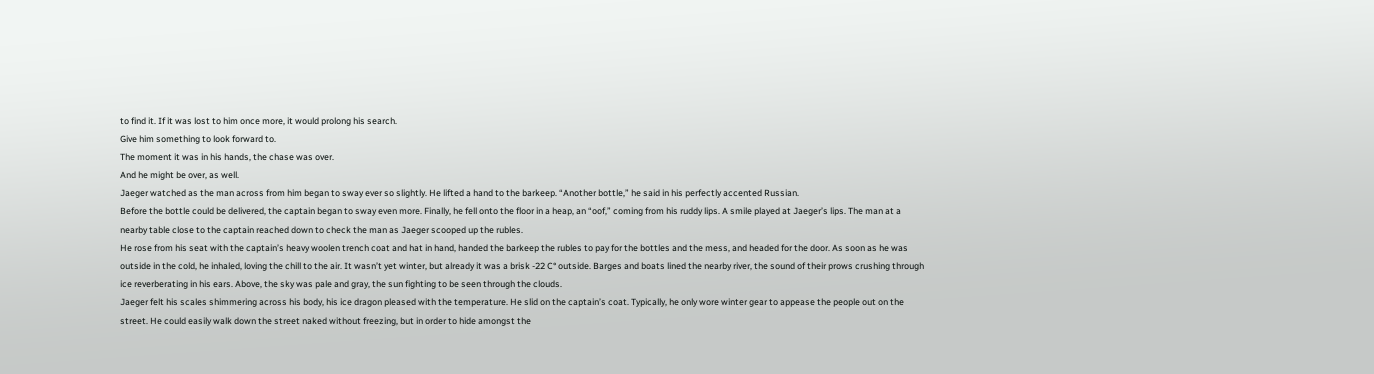to find it. If it was lost to him once more, it would prolong his search.
Give him something to look forward to.
The moment it was in his hands, the chase was over.
And he might be over, as well.
Jaeger watched as the man across from him began to sway ever so slightly. He lifted a hand to the barkeep. “Another bottle,” he said in his perfectly accented Russian.
Before the bottle could be delivered, the captain began to sway even more. Finally, he fell onto the floor in a heap, an “oof,” coming from his ruddy lips. A smile played at Jaeger’s lips. The man at a nearby table close to the captain reached down to check the man as Jaeger scooped up the rubles.
He rose from his seat with the captain’s heavy woolen trench coat and hat in hand, handed the barkeep the rubles to pay for the bottles and the mess, and headed for the door. As soon as he was outside in the cold, he inhaled, loving the chill to the air. It wasn’t yet winter, but already it was a brisk -22 C° outside. Barges and boats lined the nearby river, the sound of their prows crushing through ice reverberating in his ears. Above, the sky was pale and gray, the sun fighting to be seen through the clouds.
Jaeger felt his scales shimmering across his body, his ice dragon pleased with the temperature. He slid on the captain’s coat. Typically, he only wore winter gear to appease the people out on the street. He could easily walk down the street naked without freezing, but in order to hide amongst the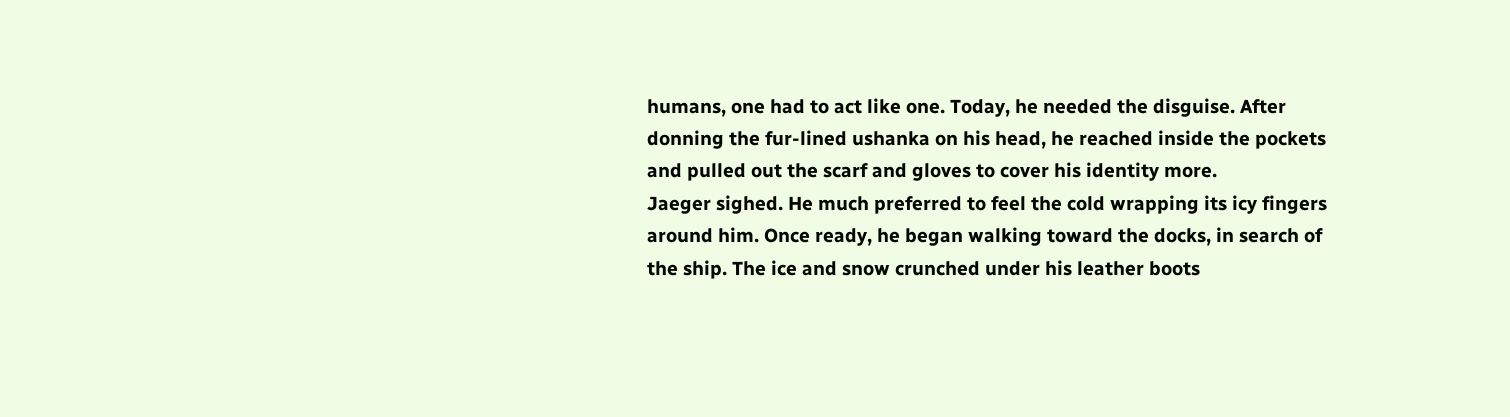humans, one had to act like one. Today, he needed the disguise. After donning the fur-lined ushanka on his head, he reached inside the pockets and pulled out the scarf and gloves to cover his identity more.
Jaeger sighed. He much preferred to feel the cold wrapping its icy fingers around him. Once ready, he began walking toward the docks, in search of the ship. The ice and snow crunched under his leather boots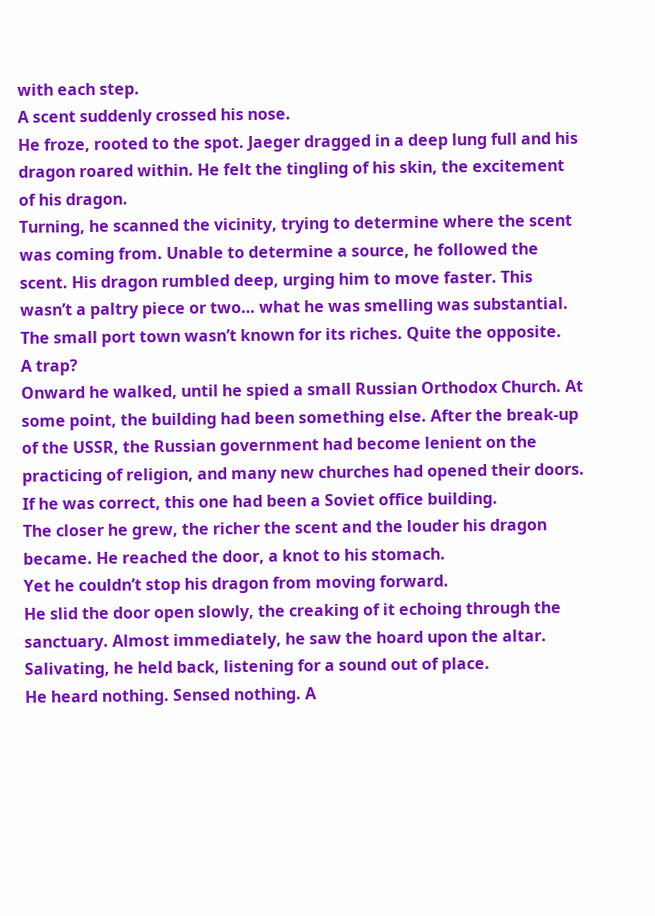with each step.
A scent suddenly crossed his nose.
He froze, rooted to the spot. Jaeger dragged in a deep lung full and his dragon roared within. He felt the tingling of his skin, the excitement of his dragon.
Turning, he scanned the vicinity, trying to determine where the scent was coming from. Unable to determine a source, he followed the scent. His dragon rumbled deep, urging him to move faster. This wasn’t a paltry piece or two… what he was smelling was substantial. The small port town wasn’t known for its riches. Quite the opposite.
A trap?
Onward he walked, until he spied a small Russian Orthodox Church. At some point, the building had been something else. After the break-up of the USSR, the Russian government had become lenient on the practicing of religion, and many new churches had opened their doors. If he was correct, this one had been a Soviet office building.
The closer he grew, the richer the scent and the louder his dragon became. He reached the door, a knot to his stomach.
Yet he couldn’t stop his dragon from moving forward.
He slid the door open slowly, the creaking of it echoing through the sanctuary. Almost immediately, he saw the hoard upon the altar. Salivating, he held back, listening for a sound out of place.
He heard nothing. Sensed nothing. A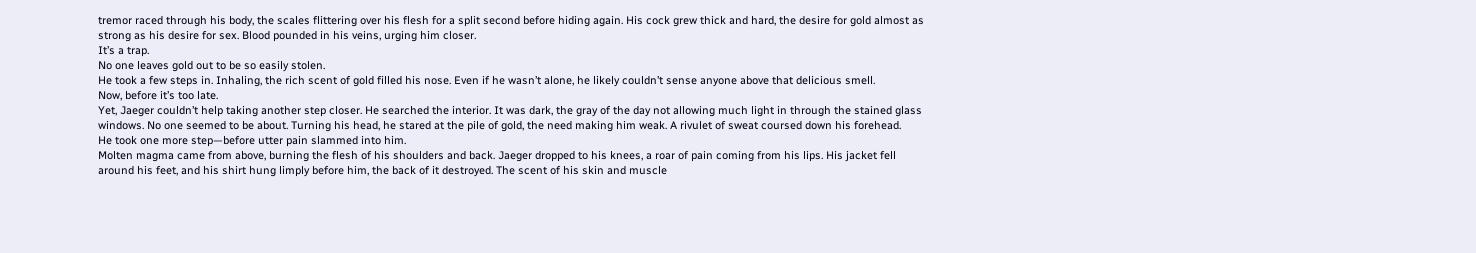tremor raced through his body, the scales flittering over his flesh for a split second before hiding again. His cock grew thick and hard, the desire for gold almost as strong as his desire for sex. Blood pounded in his veins, urging him closer.
It’s a trap.
No one leaves gold out to be so easily stolen.
He took a few steps in. Inhaling, the rich scent of gold filled his nose. Even if he wasn’t alone, he likely couldn’t sense anyone above that delicious smell.
Now, before it’s too late.
Yet, Jaeger couldn’t help taking another step closer. He searched the interior. It was dark, the gray of the day not allowing much light in through the stained glass windows. No one seemed to be about. Turning his head, he stared at the pile of gold, the need making him weak. A rivulet of sweat coursed down his forehead.
He took one more step—before utter pain slammed into him.
Molten magma came from above, burning the flesh of his shoulders and back. Jaeger dropped to his knees, a roar of pain coming from his lips. His jacket fell around his feet, and his shirt hung limply before him, the back of it destroyed. The scent of his skin and muscle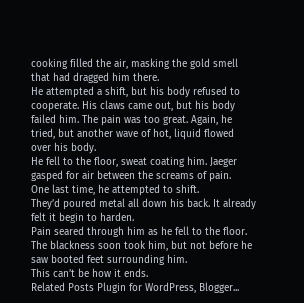cooking filled the air, masking the gold smell that had dragged him there.
He attempted a shift, but his body refused to cooperate. His claws came out, but his body failed him. The pain was too great. Again, he tried, but another wave of hot, liquid flowed over his body.
He fell to the floor, sweat coating him. Jaeger gasped for air between the screams of pain.
One last time, he attempted to shift.
They’d poured metal all down his back. It already felt it begin to harden.
Pain seared through him as he fell to the floor.
The blackness soon took him, but not before he saw booted feet surrounding him.
This can’t be how it ends.
Related Posts Plugin for WordPress, Blogger...